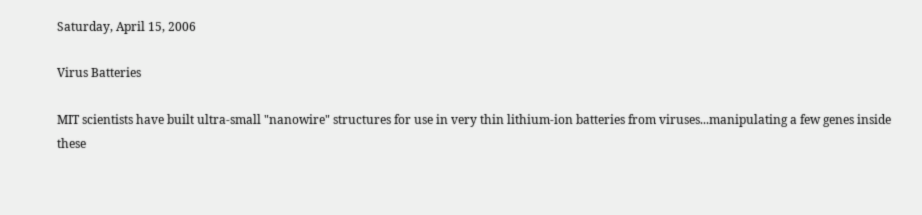Saturday, April 15, 2006

Virus Batteries

MIT scientists have built ultra-small "nanowire" structures for use in very thin lithium-ion batteries from viruses...manipulating a few genes inside these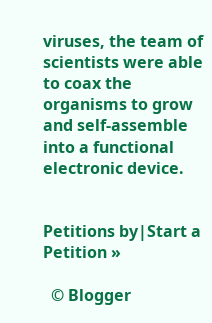viruses, the team of scientists were able to coax the organisms to grow and self-assemble into a functional electronic device.


Petitions by|Start a Petition »

  © Blogger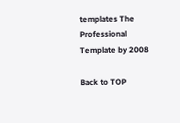templates The Professional Template by 2008

Back to TOP